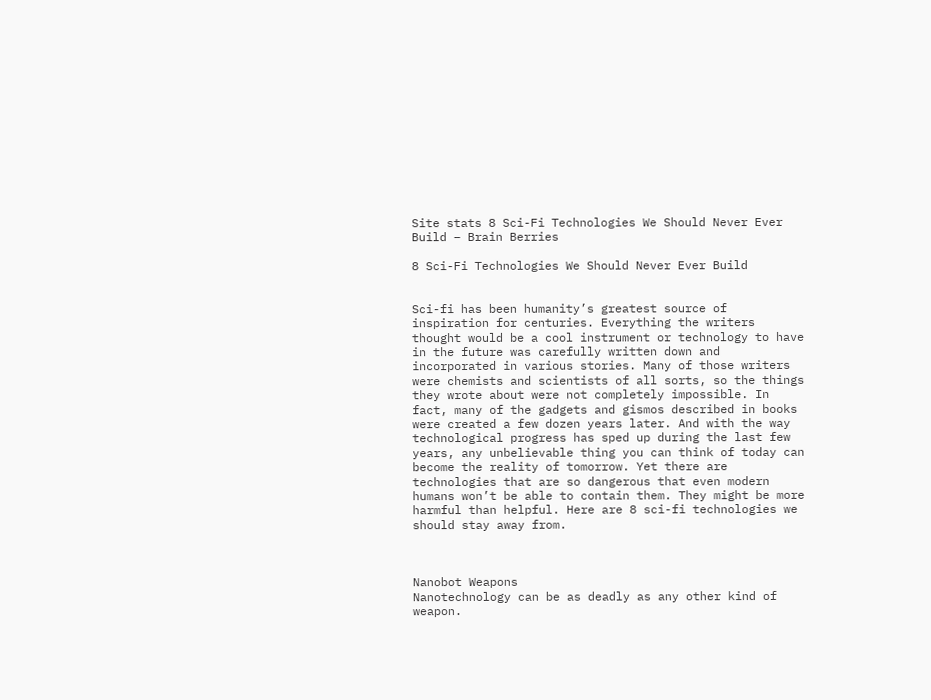Site stats 8 Sci-Fi Technologies We Should Never Ever Build – Brain Berries

8 Sci-Fi Technologies We Should Never Ever Build


Sci-fi has been humanity’s greatest source of inspiration for centuries. Everything the writers thought would be a cool instrument or technology to have in the future was carefully written down and incorporated in various stories. Many of those writers were chemists and scientists of all sorts, so the things they wrote about were not completely impossible. In fact, many of the gadgets and gismos described in books were created a few dozen years later. And with the way technological progress has sped up during the last few years, any unbelievable thing you can think of today can become the reality of tomorrow. Yet there are technologies that are so dangerous that even modern humans won’t be able to contain them. They might be more harmful than helpful. Here are 8 sci-fi technologies we should stay away from.



Nanobot Weapons
Nanotechnology can be as deadly as any other kind of weapon.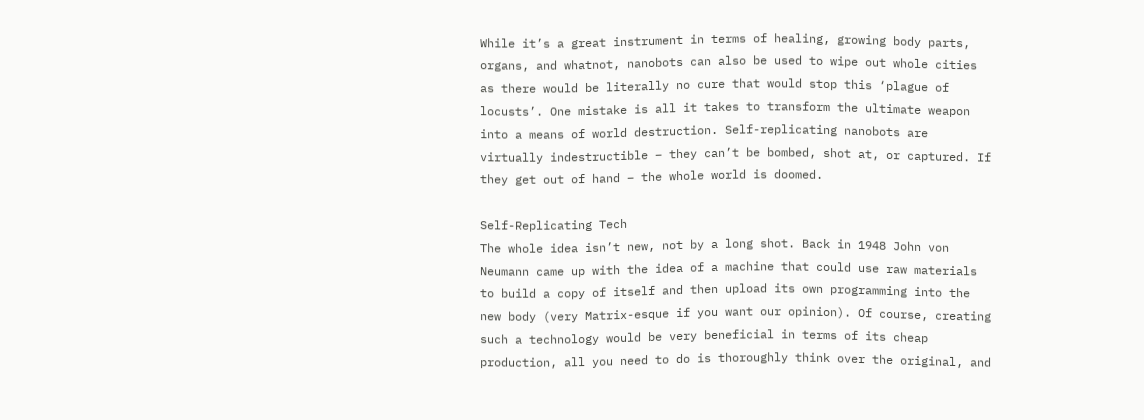While it’s a great instrument in terms of healing, growing body parts, organs, and whatnot, nanobots can also be used to wipe out whole cities as there would be literally no cure that would stop this ‘plague of locusts’. One mistake is all it takes to transform the ultimate weapon into a means of world destruction. Self-replicating nanobots are virtually indestructible – they can’t be bombed, shot at, or captured. If they get out of hand – the whole world is doomed.

Self-Replicating Tech
The whole idea isn’t new, not by a long shot. Back in 1948 John von Neumann came up with the idea of a machine that could use raw materials to build a copy of itself and then upload its own programming into the new body (very Matrix-esque if you want our opinion). Of course, creating such a technology would be very beneficial in terms of its cheap production, all you need to do is thoroughly think over the original, and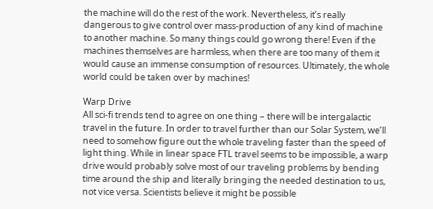the machine will do the rest of the work. Nevertheless, it’s really dangerous to give control over mass-production of any kind of machine to another machine. So many things could go wrong there! Even if the machines themselves are harmless, when there are too many of them it would cause an immense consumption of resources. Ultimately, the whole world could be taken over by machines!

Warp Drive
All sci-fi trends tend to agree on one thing – there will be intergalactic travel in the future. In order to travel further than our Solar System, we’ll need to somehow figure out the whole traveling faster than the speed of light thing. While in linear space FTL travel seems to be impossible, a warp drive would probably solve most of our traveling problems by bending time around the ship and literally bringing the needed destination to us, not vice versa. Scientists believe it might be possible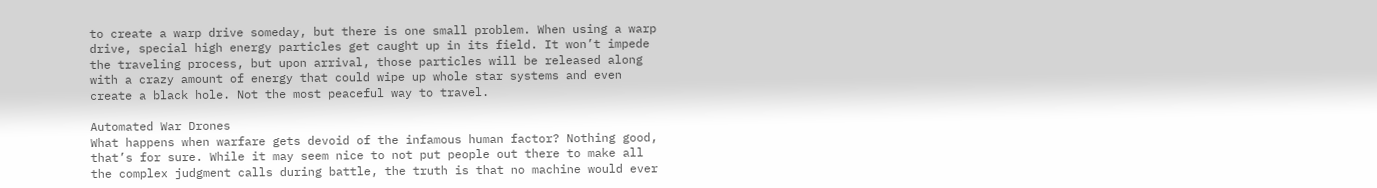to create a warp drive someday, but there is one small problem. When using a warp drive, special high energy particles get caught up in its field. It won’t impede the traveling process, but upon arrival, those particles will be released along with a crazy amount of energy that could wipe up whole star systems and even create a black hole. Not the most peaceful way to travel.

Automated War Drones
What happens when warfare gets devoid of the infamous human factor? Nothing good, that’s for sure. While it may seem nice to not put people out there to make all the complex judgment calls during battle, the truth is that no machine would ever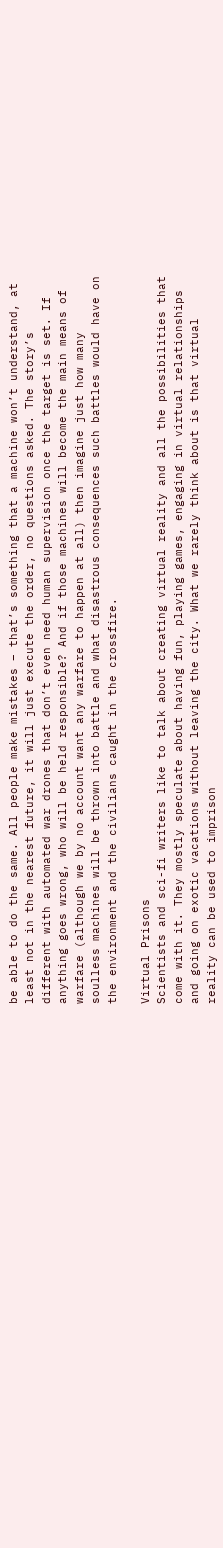be able to do the same. All people make mistakes – that’s something that a machine won’t understand, at least not in the nearest future, it will just execute the order, no questions asked. The story’s different with automated war drones that don’t even need human supervision once the target is set. If anything goes wrong, who will be held responsible? And if those machines will become the main means of warfare (although we by no account want any warfare to happen at all) then imagine just how many soulless machines will be thrown into battle and what disastrous consequences such battles would have on the environment and the civilians caught in the crossfire.

Virtual Prisons
Scientists and sci-fi writers like to talk about creating virtual reality and all the possibilities that come with it. They mostly speculate about having fun, playing games, engaging in virtual relationships and going on exotic vacations without leaving the city. What we rarely think about is that virtual reality can be used to imprison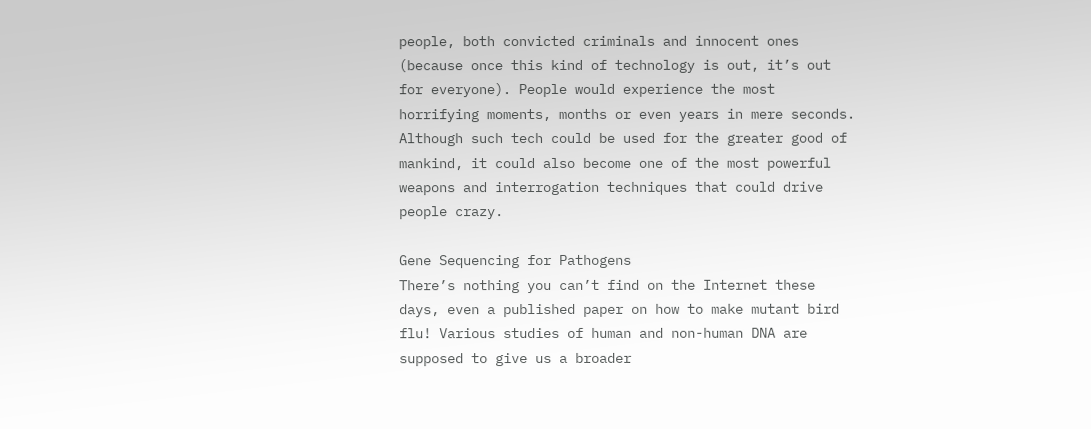people, both convicted criminals and innocent ones (because once this kind of technology is out, it’s out for everyone). People would experience the most horrifying moments, months or even years in mere seconds. Although such tech could be used for the greater good of mankind, it could also become one of the most powerful weapons and interrogation techniques that could drive people crazy.

Gene Sequencing for Pathogens
There’s nothing you can’t find on the Internet these days, even a published paper on how to make mutant bird flu! Various studies of human and non-human DNA are supposed to give us a broader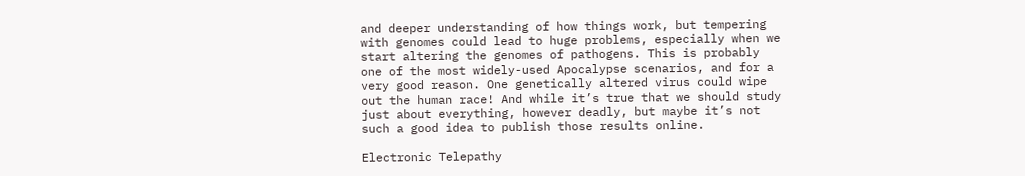and deeper understanding of how things work, but tempering with genomes could lead to huge problems, especially when we start altering the genomes of pathogens. This is probably one of the most widely-used Apocalypse scenarios, and for a very good reason. One genetically altered virus could wipe out the human race! And while it’s true that we should study just about everything, however deadly, but maybe it’s not such a good idea to publish those results online.

Electronic Telepathy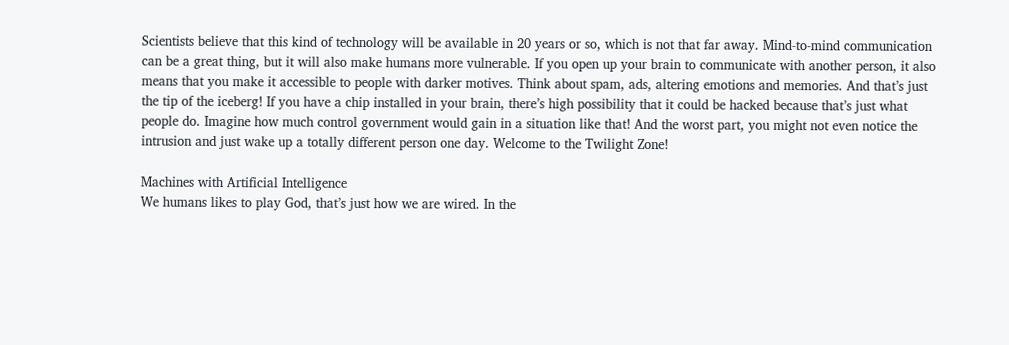Scientists believe that this kind of technology will be available in 20 years or so, which is not that far away. Mind-to-mind communication can be a great thing, but it will also make humans more vulnerable. If you open up your brain to communicate with another person, it also means that you make it accessible to people with darker motives. Think about spam, ads, altering emotions and memories. And that’s just the tip of the iceberg! If you have a chip installed in your brain, there’s high possibility that it could be hacked because that’s just what people do. Imagine how much control government would gain in a situation like that! And the worst part, you might not even notice the intrusion and just wake up a totally different person one day. Welcome to the Twilight Zone!

Machines with Artificial Intelligence
We humans likes to play God, that’s just how we are wired. In the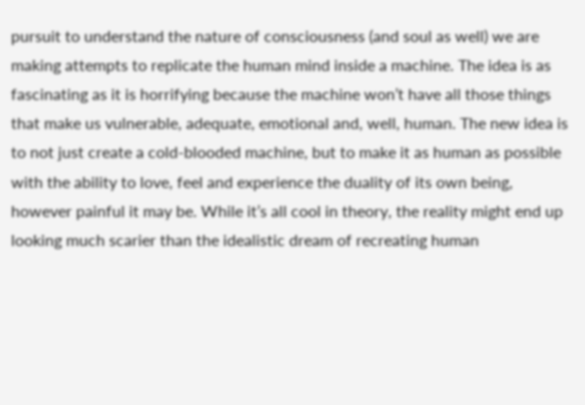pursuit to understand the nature of consciousness (and soul as well) we are making attempts to replicate the human mind inside a machine. The idea is as fascinating as it is horrifying because the machine won’t have all those things that make us vulnerable, adequate, emotional and, well, human. The new idea is to not just create a cold-blooded machine, but to make it as human as possible with the ability to love, feel and experience the duality of its own being, however painful it may be. While it’s all cool in theory, the reality might end up looking much scarier than the idealistic dream of recreating human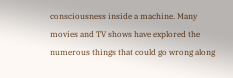consciousness inside a machine. Many movies and TV shows have explored the numerous things that could go wrong along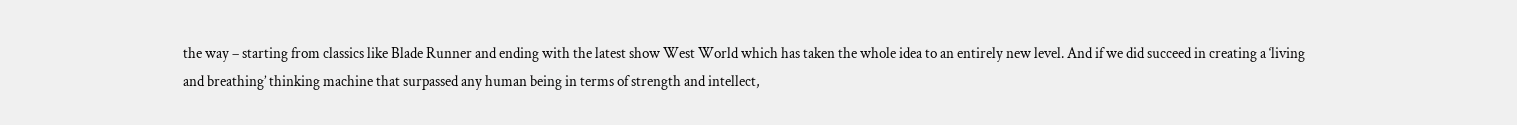the way – starting from classics like Blade Runner and ending with the latest show West World which has taken the whole idea to an entirely new level. And if we did succeed in creating a ‘living and breathing’ thinking machine that surpassed any human being in terms of strength and intellect,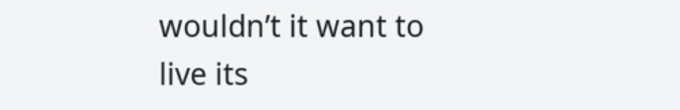wouldn’t it want to live its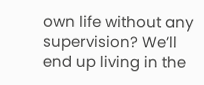own life without any supervision? We’ll end up living in the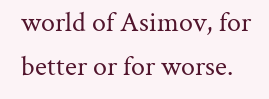world of Asimov, for better or for worse.